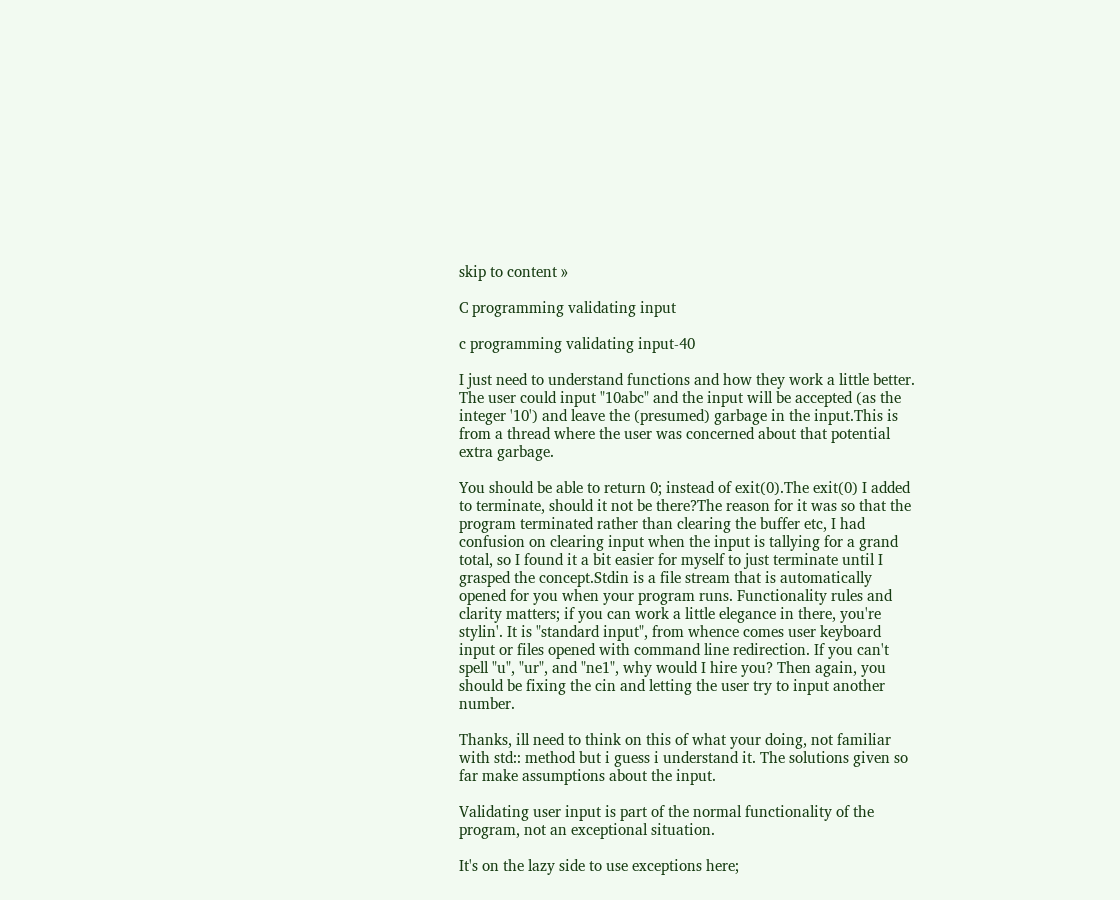skip to content »

C programming validating input

c programming validating input-40

I just need to understand functions and how they work a little better. The user could input "10abc" and the input will be accepted (as the integer '10') and leave the (presumed) garbage in the input.This is from a thread where the user was concerned about that potential extra garbage.

You should be able to return 0; instead of exit(0).The exit(0) I added to terminate, should it not be there?The reason for it was so that the program terminated rather than clearing the buffer etc, I had confusion on clearing input when the input is tallying for a grand total, so I found it a bit easier for myself to just terminate until I grasped the concept.Stdin is a file stream that is automatically opened for you when your program runs. Functionality rules and clarity matters; if you can work a little elegance in there, you're stylin'. It is "standard input", from whence comes user keyboard input or files opened with command line redirection. If you can't spell "u", "ur", and "ne1", why would I hire you? Then again, you should be fixing the cin and letting the user try to input another number.

Thanks, ill need to think on this of what your doing, not familiar with std:: method but i guess i understand it. The solutions given so far make assumptions about the input.

Validating user input is part of the normal functionality of the program, not an exceptional situation.

It's on the lazy side to use exceptions here;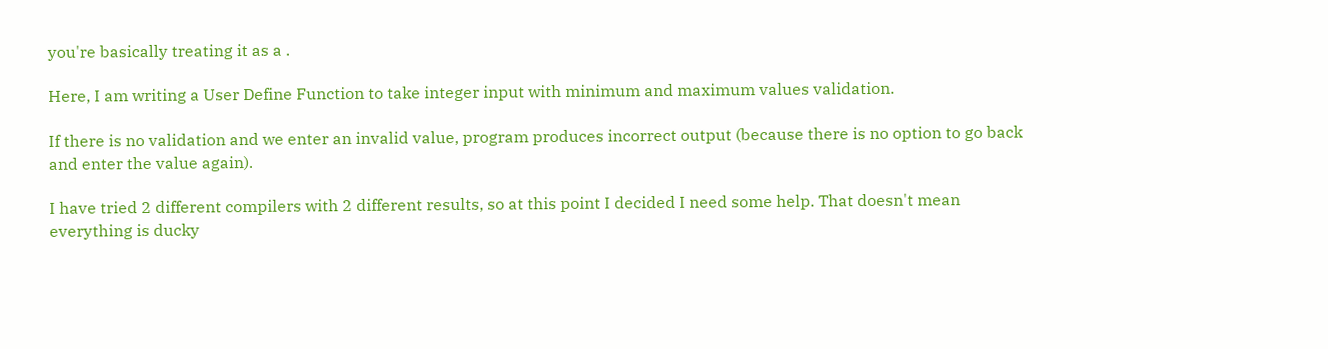you're basically treating it as a .

Here, I am writing a User Define Function to take integer input with minimum and maximum values validation.

If there is no validation and we enter an invalid value, program produces incorrect output (because there is no option to go back and enter the value again).

I have tried 2 different compilers with 2 different results, so at this point I decided I need some help. That doesn't mean everything is ducky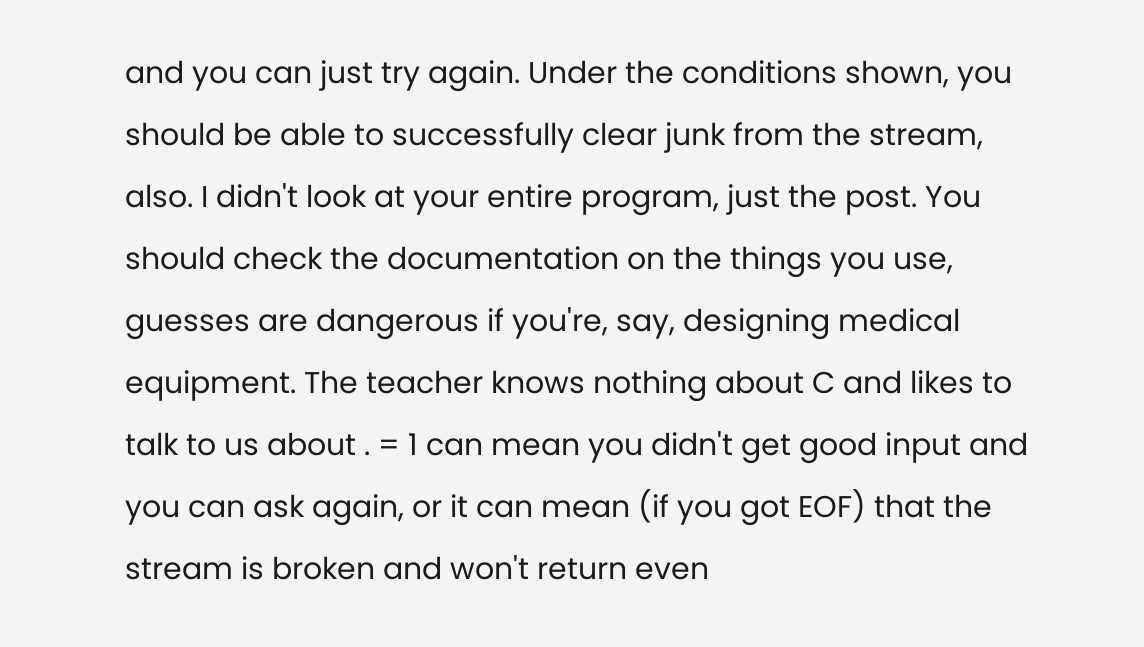and you can just try again. Under the conditions shown, you should be able to successfully clear junk from the stream, also. I didn't look at your entire program, just the post. You should check the documentation on the things you use, guesses are dangerous if you're, say, designing medical equipment. The teacher knows nothing about C and likes to talk to us about . = 1 can mean you didn't get good input and you can ask again, or it can mean (if you got EOF) that the stream is broken and won't return even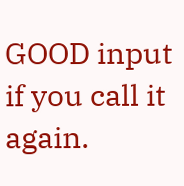GOOD input if you call it again.